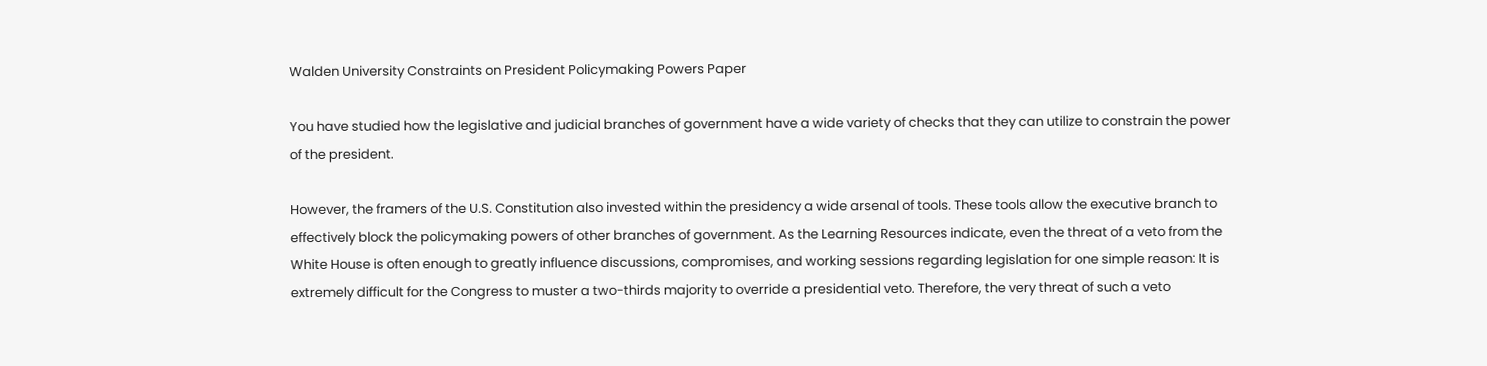Walden University Constraints on President Policymaking Powers Paper

You have studied how the legislative and judicial branches of government have a wide variety of checks that they can utilize to constrain the power of the president.

However, the framers of the U.S. Constitution also invested within the presidency a wide arsenal of tools. These tools allow the executive branch to effectively block the policymaking powers of other branches of government. As the Learning Resources indicate, even the threat of a veto from the White House is often enough to greatly influence discussions, compromises, and working sessions regarding legislation for one simple reason: It is extremely difficult for the Congress to muster a two-thirds majority to override a presidential veto. Therefore, the very threat of such a veto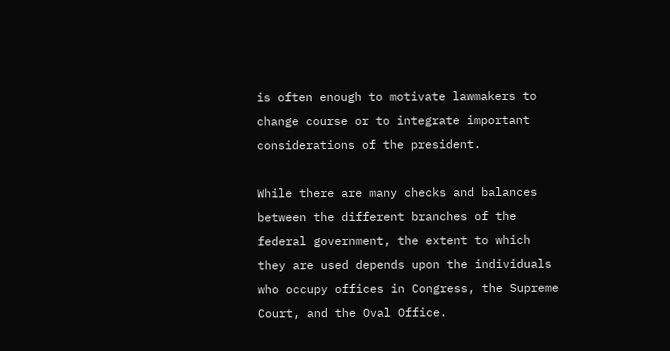is often enough to motivate lawmakers to change course or to integrate important considerations of the president.

While there are many checks and balances between the different branches of the federal government, the extent to which they are used depends upon the individuals who occupy offices in Congress, the Supreme Court, and the Oval Office.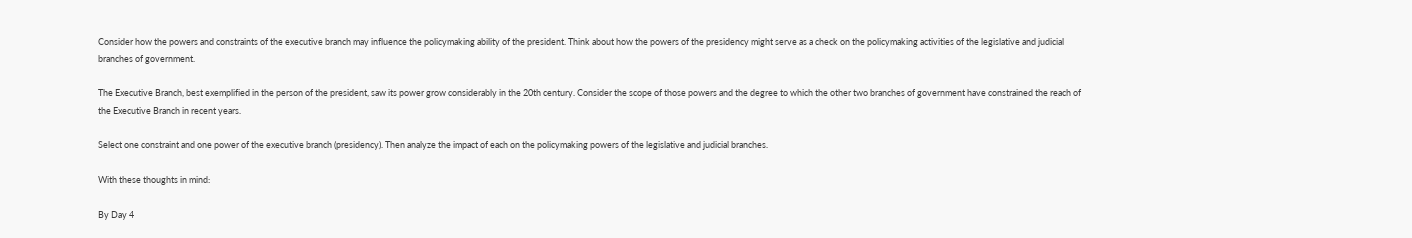Consider how the powers and constraints of the executive branch may influence the policymaking ability of the president. Think about how the powers of the presidency might serve as a check on the policymaking activities of the legislative and judicial branches of government.

The Executive Branch, best exemplified in the person of the president, saw its power grow considerably in the 20th century. Consider the scope of those powers and the degree to which the other two branches of government have constrained the reach of the Executive Branch in recent years.

Select one constraint and one power of the executive branch (presidency). Then analyze the impact of each on the policymaking powers of the legislative and judicial branches.

With these thoughts in mind:

By Day 4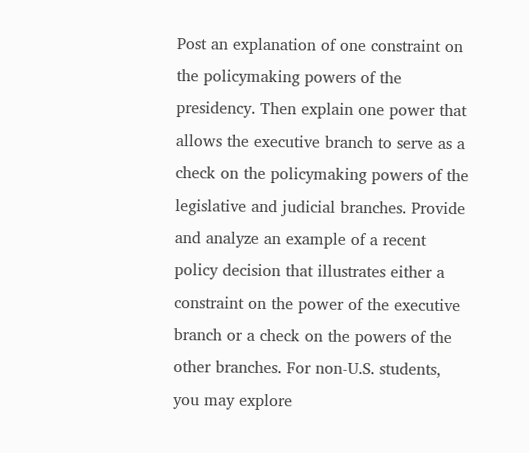Post an explanation of one constraint on the policymaking powers of the presidency. Then explain one power that allows the executive branch to serve as a check on the policymaking powers of the legislative and judicial branches. Provide and analyze an example of a recent policy decision that illustrates either a constraint on the power of the executive branch or a check on the powers of the other branches. For non-U.S. students, you may explore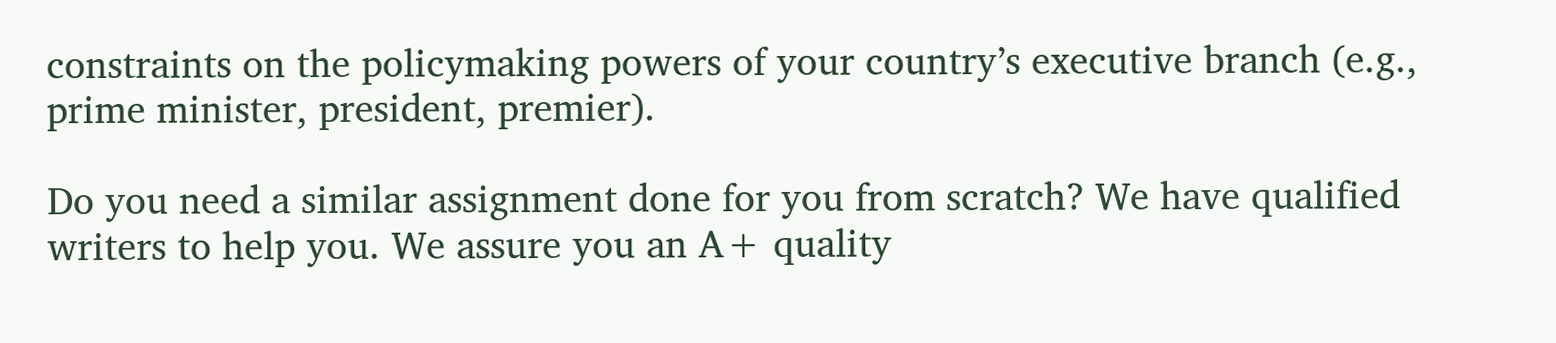constraints on the policymaking powers of your country’s executive branch (e.g., prime minister, president, premier).

Do you need a similar assignment done for you from scratch? We have qualified writers to help you. We assure you an A+ quality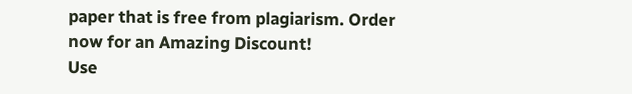paper that is free from plagiarism. Order now for an Amazing Discount!
Use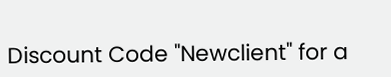Discount Code "Newclient" for a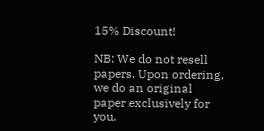15% Discount!

NB: We do not resell papers. Upon ordering, we do an original paper exclusively for you.